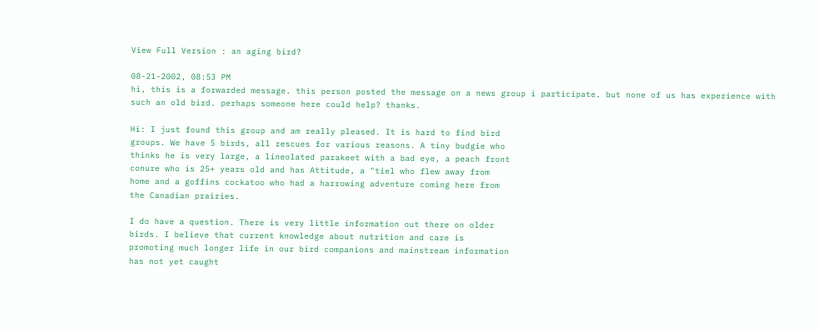View Full Version : an aging bird?

08-21-2002, 08:53 PM
hi, this is a forwarded message. this person posted the message on a news group i participate. but none of us has experience with such an old bird. perhaps someone here could help? thanks.

Hi: I just found this group and am really pleased. It is hard to find bird
groups. We have 5 birds, all rescues for various reasons. A tiny budgie who
thinks he is very large, a lineolated parakeet with a bad eye, a peach front
conure who is 25+ years old and has Attitude, a "tiel who flew away from
home and a goffins cockatoo who had a harrowing adventure coming here from
the Canadian prairies.

I do have a question. There is very little information out there on older
birds. I believe that current knowledge about nutrition and care is
promoting much longer life in our bird companions and mainstream information
has not yet caught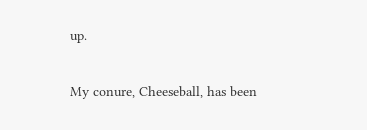up.

My conure, Cheeseball, has been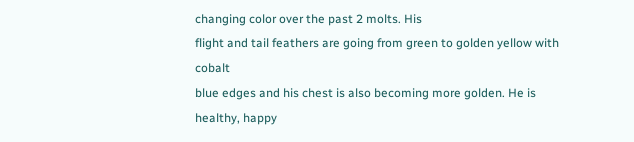changing color over the past 2 molts. His
flight and tail feathers are going from green to golden yellow with cobalt
blue edges and his chest is also becoming more golden. He is healthy, happy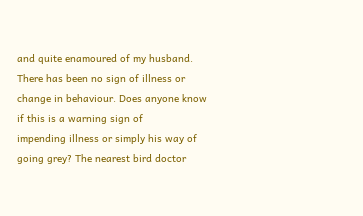and quite enamoured of my husband. There has been no sign of illness or
change in behaviour. Does anyone know if this is a warning sign of
impending illness or simply his way of going grey? The nearest bird doctor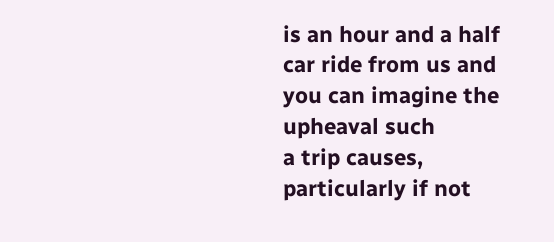is an hour and a half car ride from us and you can imagine the upheaval such
a trip causes, particularly if not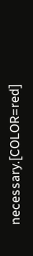necessary.[COLOR=red]